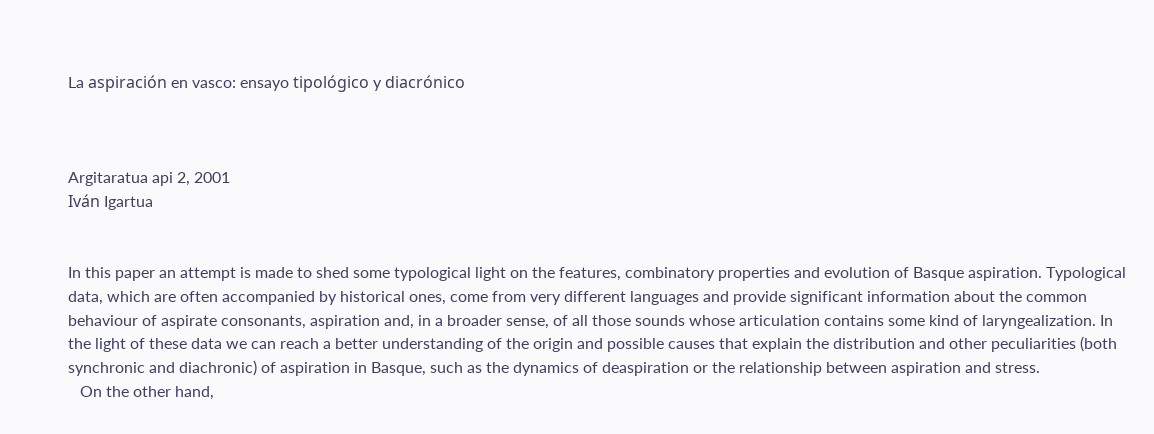La aspiración en vasco: ensayo tipológico y diacrónico



Argitaratua api 2, 2001
Iván Igartua


In this paper an attempt is made to shed some typological light on the features, combinatory properties and evolution of Basque aspiration. Typological data, which are often accompanied by historical ones, come from very different languages and provide significant information about the common behaviour of aspirate consonants, aspiration and, in a broader sense, of all those sounds whose articulation contains some kind of laryngealization. In the light of these data we can reach a better understanding of the origin and possible causes that explain the distribution and other peculiarities (both synchronic and diachronic) of aspiration in Basque, such as the dynamics of deaspiration or the relationship between aspiration and stress.
   On the other hand,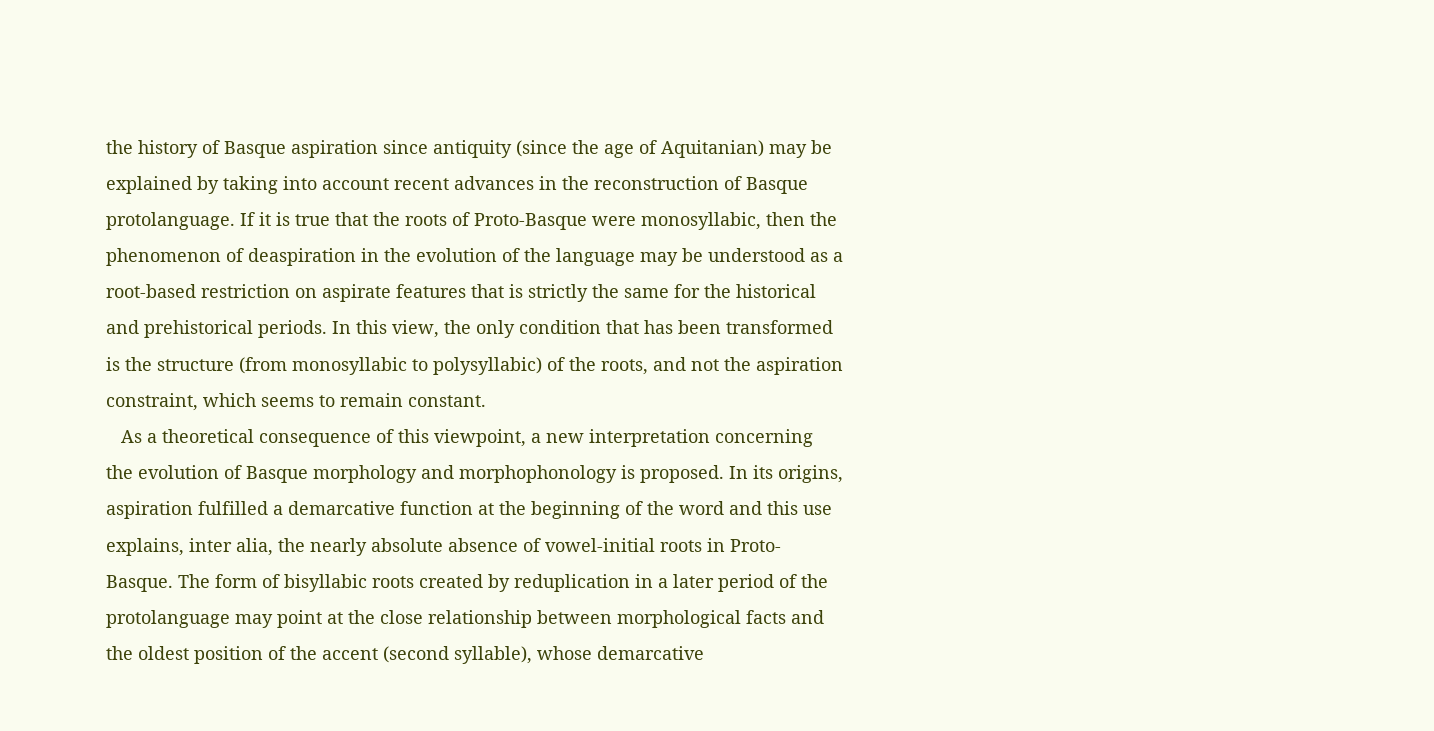the history of Basque aspiration since antiquity (since the age of Aquitanian) may be explained by taking into account recent advances in the reconstruction of Basque protolanguage. If it is true that the roots of Proto-Basque were monosyllabic, then the phenomenon of deaspiration in the evolution of the language may be understood as a root-based restriction on aspirate features that is strictly the same for the historical and prehistorical periods. In this view, the only condition that has been transformed is the structure (from monosyllabic to polysyllabic) of the roots, and not the aspiration constraint, which seems to remain constant.
   As a theoretical consequence of this viewpoint, a new interpretation concerning the evolution of Basque morphology and morphophonology is proposed. In its origins, aspiration fulfilled a demarcative function at the beginning of the word and this use explains, inter alia, the nearly absolute absence of vowel-initial roots in Proto-Basque. The form of bisyllabic roots created by reduplication in a later period of the protolanguage may point at the close relationship between morphological facts and the oldest position of the accent (second syllable), whose demarcative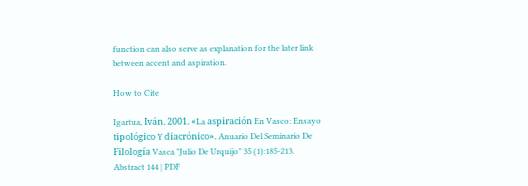function can also serve as explanation for the later link between accent and aspiration.

How to Cite

Igartua, Iván. 2001. «La aspiración En Vasco: Ensayo tipológico Y diacrónico». Anuario Del Seminario De Filología Vasca "Julio De Urquijo" 35 (1):185-213.
Abstract 144 | PDF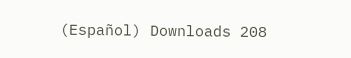(Español) Downloads 208